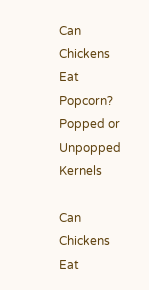Can Chickens Eat Popcorn? Popped or Unpopped Kernels

Can Chickens Eat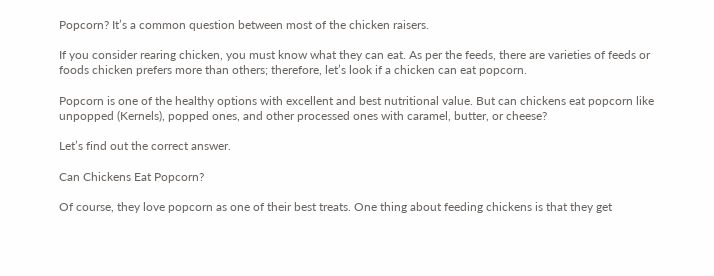Popcorn? It’s a common question between most of the chicken raisers.

If you consider rearing chicken, you must know what they can eat. As per the feeds, there are varieties of feeds or foods chicken prefers more than others; therefore, let’s look if a chicken can eat popcorn.

Popcorn is one of the healthy options with excellent and best nutritional value. But can chickens eat popcorn like unpopped (Kernels), popped ones, and other processed ones with caramel, butter, or cheese?

Let’s find out the correct answer.

Can Chickens Eat Popcorn?

Of course, they love popcorn as one of their best treats. One thing about feeding chickens is that they get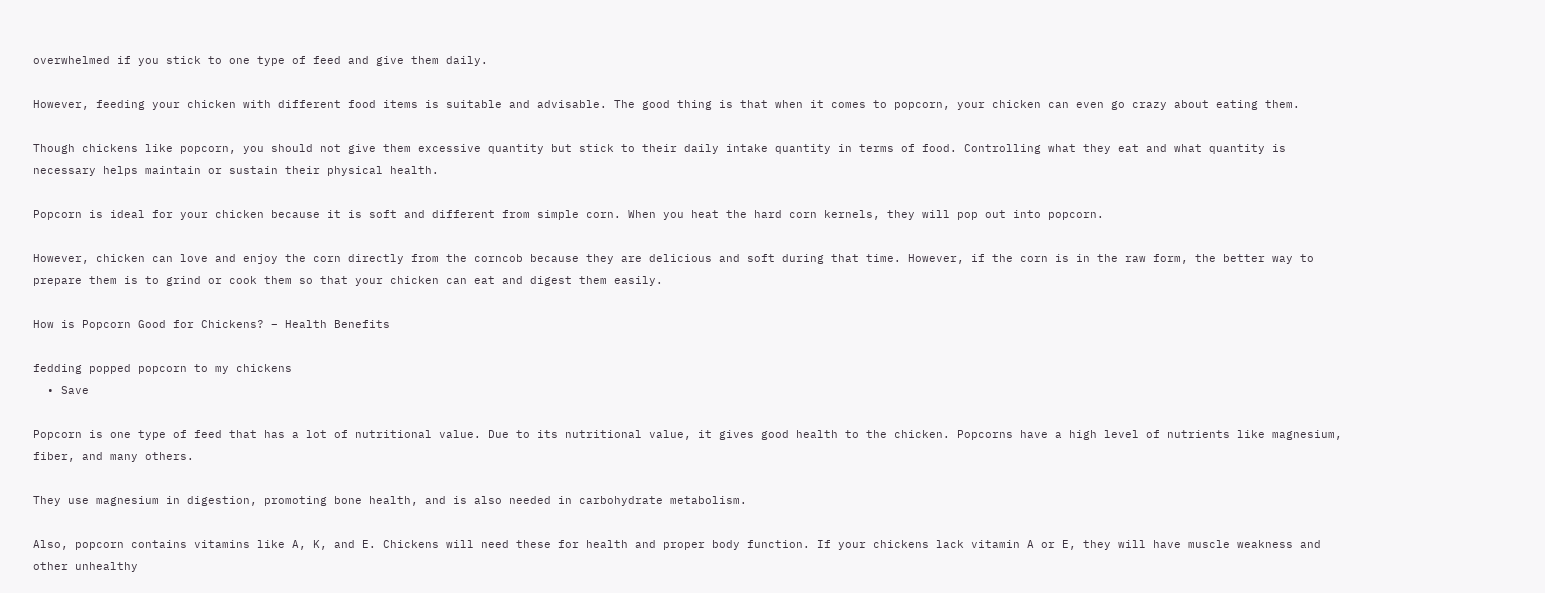overwhelmed if you stick to one type of feed and give them daily.

However, feeding your chicken with different food items is suitable and advisable. The good thing is that when it comes to popcorn, your chicken can even go crazy about eating them.

Though chickens like popcorn, you should not give them excessive quantity but stick to their daily intake quantity in terms of food. Controlling what they eat and what quantity is necessary helps maintain or sustain their physical health.

Popcorn is ideal for your chicken because it is soft and different from simple corn. When you heat the hard corn kernels, they will pop out into popcorn.

However, chicken can love and enjoy the corn directly from the corncob because they are delicious and soft during that time. However, if the corn is in the raw form, the better way to prepare them is to grind or cook them so that your chicken can eat and digest them easily.

How is Popcorn Good for Chickens? – Health Benefits

fedding popped popcorn to my chickens
  • Save

Popcorn is one type of feed that has a lot of nutritional value. Due to its nutritional value, it gives good health to the chicken. Popcorns have a high level of nutrients like magnesium, fiber, and many others.

They use magnesium in digestion, promoting bone health, and is also needed in carbohydrate metabolism.

Also, popcorn contains vitamins like A, K, and E. Chickens will need these for health and proper body function. If your chickens lack vitamin A or E, they will have muscle weakness and other unhealthy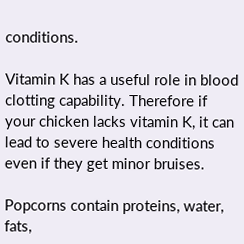conditions.

Vitamin K has a useful role in blood clotting capability. Therefore if your chicken lacks vitamin K, it can lead to severe health conditions even if they get minor bruises.

Popcorns contain proteins, water, fats,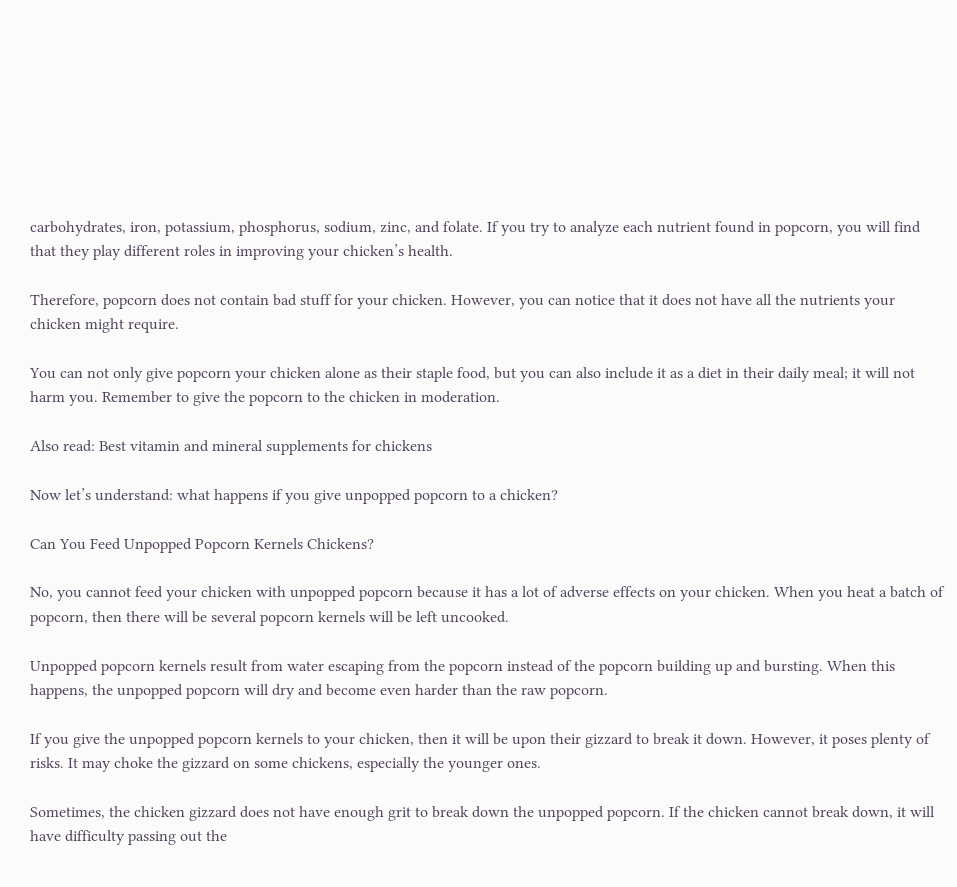carbohydrates, iron, potassium, phosphorus, sodium, zinc, and folate. If you try to analyze each nutrient found in popcorn, you will find that they play different roles in improving your chicken’s health.

Therefore, popcorn does not contain bad stuff for your chicken. However, you can notice that it does not have all the nutrients your chicken might require.

You can not only give popcorn your chicken alone as their staple food, but you can also include it as a diet in their daily meal; it will not harm you. Remember to give the popcorn to the chicken in moderation.

Also read: Best vitamin and mineral supplements for chickens

Now let’s understand: what happens if you give unpopped popcorn to a chicken?

Can You Feed Unpopped Popcorn Kernels Chickens?

No, you cannot feed your chicken with unpopped popcorn because it has a lot of adverse effects on your chicken. When you heat a batch of popcorn, then there will be several popcorn kernels will be left uncooked.

Unpopped popcorn kernels result from water escaping from the popcorn instead of the popcorn building up and bursting. When this happens, the unpopped popcorn will dry and become even harder than the raw popcorn.

If you give the unpopped popcorn kernels to your chicken, then it will be upon their gizzard to break it down. However, it poses plenty of risks. It may choke the gizzard on some chickens, especially the younger ones.

Sometimes, the chicken gizzard does not have enough grit to break down the unpopped popcorn. If the chicken cannot break down, it will have difficulty passing out the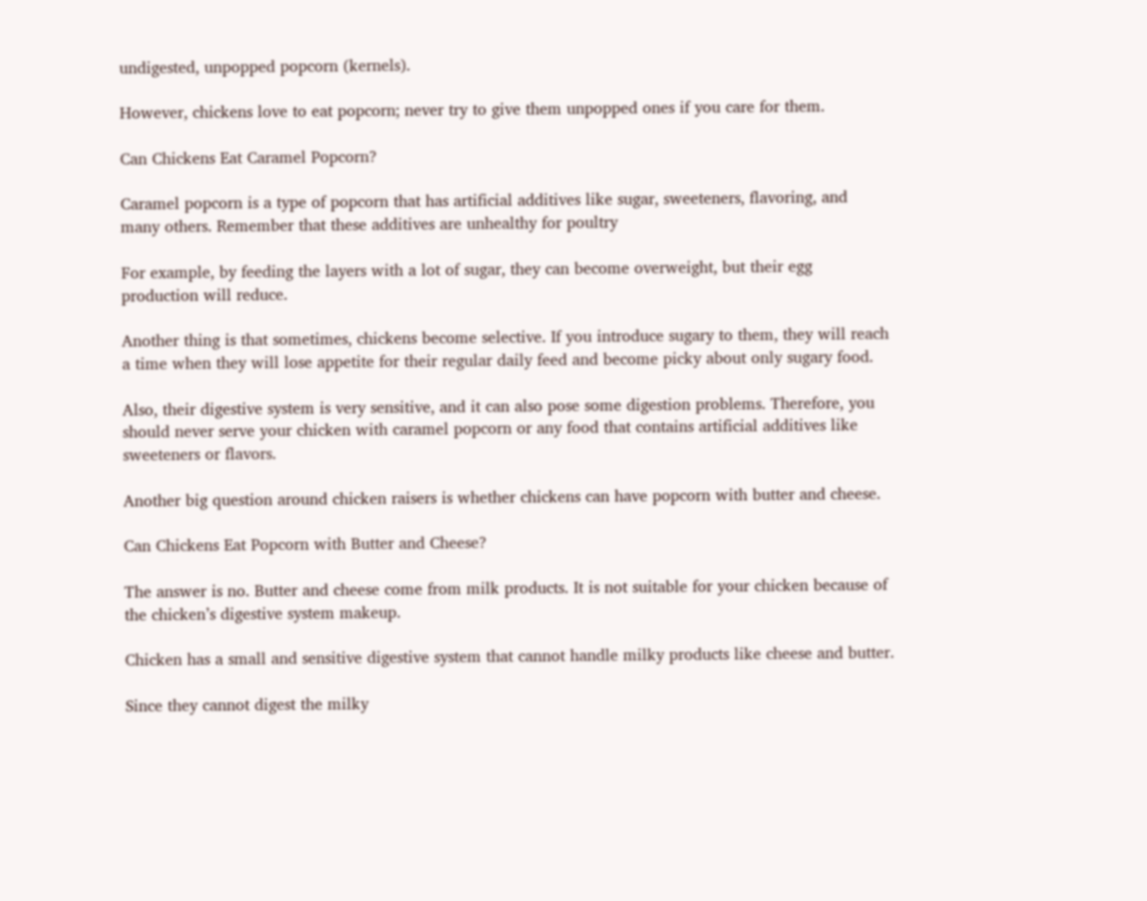undigested, unpopped popcorn (kernels).

However, chickens love to eat popcorn; never try to give them unpopped ones if you care for them.

Can Chickens Eat Caramel Popcorn?

Caramel popcorn is a type of popcorn that has artificial additives like sugar, sweeteners, flavoring, and many others. Remember that these additives are unhealthy for poultry

For example, by feeding the layers with a lot of sugar, they can become overweight, but their egg production will reduce.

Another thing is that sometimes, chickens become selective. If you introduce sugary to them, they will reach a time when they will lose appetite for their regular daily feed and become picky about only sugary food.

Also, their digestive system is very sensitive, and it can also pose some digestion problems. Therefore, you should never serve your chicken with caramel popcorn or any food that contains artificial additives like sweeteners or flavors.

Another big question around chicken raisers is whether chickens can have popcorn with butter and cheese.

Can Chickens Eat Popcorn with Butter and Cheese?

The answer is no. Butter and cheese come from milk products. It is not suitable for your chicken because of the chicken’s digestive system makeup.

Chicken has a small and sensitive digestive system that cannot handle milky products like cheese and butter.

Since they cannot digest the milky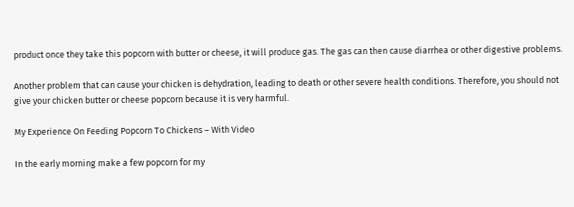product once they take this popcorn with butter or cheese, it will produce gas. The gas can then cause diarrhea or other digestive problems.

Another problem that can cause your chicken is dehydration, leading to death or other severe health conditions. Therefore, you should not give your chicken butter or cheese popcorn because it is very harmful.

My Experience On Feeding Popcorn To Chickens – With Video

In the early morning make a few popcorn for my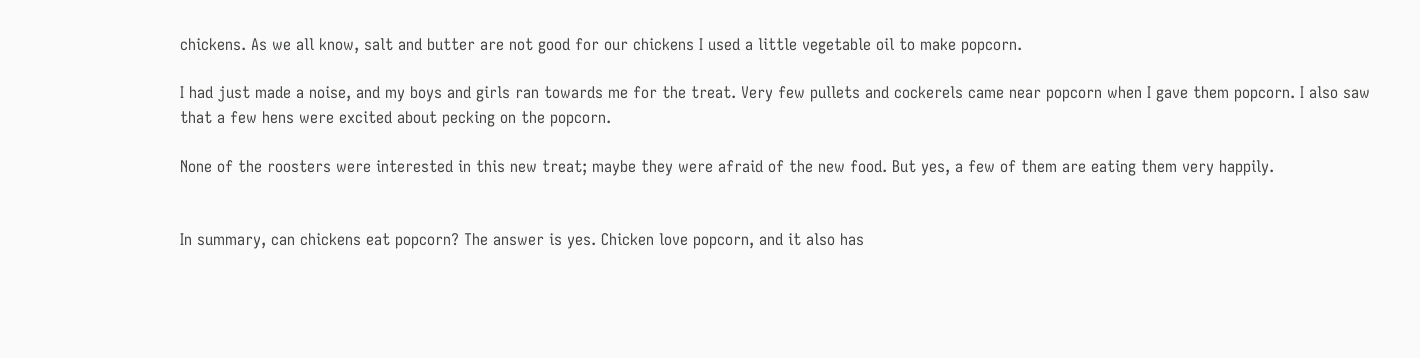chickens. As we all know, salt and butter are not good for our chickens I used a little vegetable oil to make popcorn.

I had just made a noise, and my boys and girls ran towards me for the treat. Very few pullets and cockerels came near popcorn when I gave them popcorn. I also saw that a few hens were excited about pecking on the popcorn.

None of the roosters were interested in this new treat; maybe they were afraid of the new food. But yes, a few of them are eating them very happily.


In summary, can chickens eat popcorn? The answer is yes. Chicken love popcorn, and it also has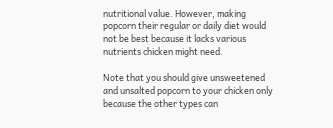nutritional value. However, making popcorn their regular or daily diet would not be best because it lacks various nutrients chicken might need.

Note that you should give unsweetened and unsalted popcorn to your chicken only because the other types can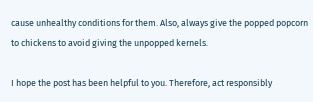cause unhealthy conditions for them. Also, always give the popped popcorn to chickens to avoid giving the unpopped kernels.

I hope the post has been helpful to you. Therefore, act responsibly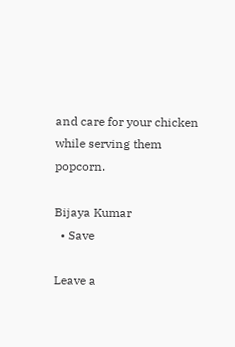and care for your chicken while serving them popcorn.

Bijaya Kumar
  • Save

Leave a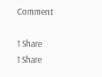Comment

1 Share
1 Share